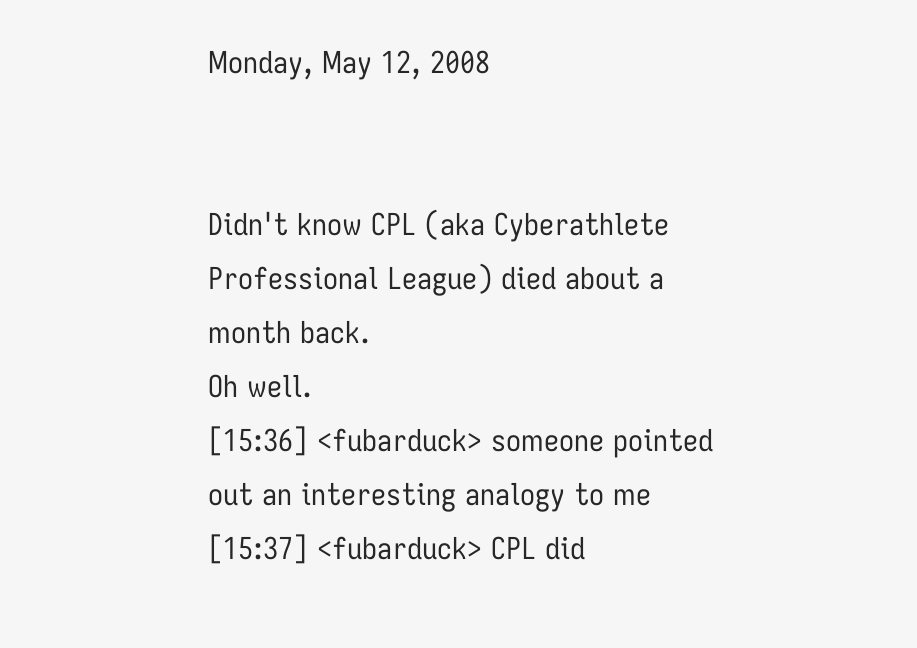Monday, May 12, 2008


Didn't know CPL (aka Cyberathlete Professional League) died about a month back.
Oh well.
[15:36] <fubarduck> someone pointed out an interesting analogy to me
[15:37] <fubarduck> CPL did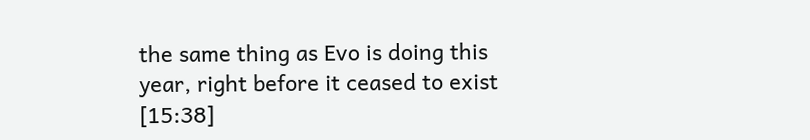the same thing as Evo is doing this year, right before it ceased to exist
[15:38]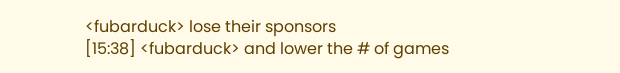<fubarduck> lose their sponsors
[15:38] <fubarduck> and lower the # of games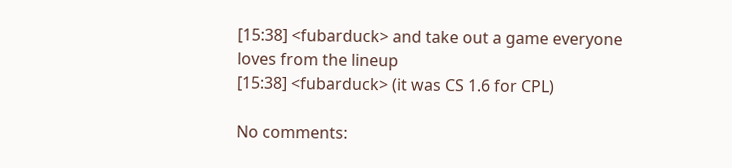[15:38] <fubarduck> and take out a game everyone loves from the lineup
[15:38] <fubarduck> (it was CS 1.6 for CPL)

No comments: